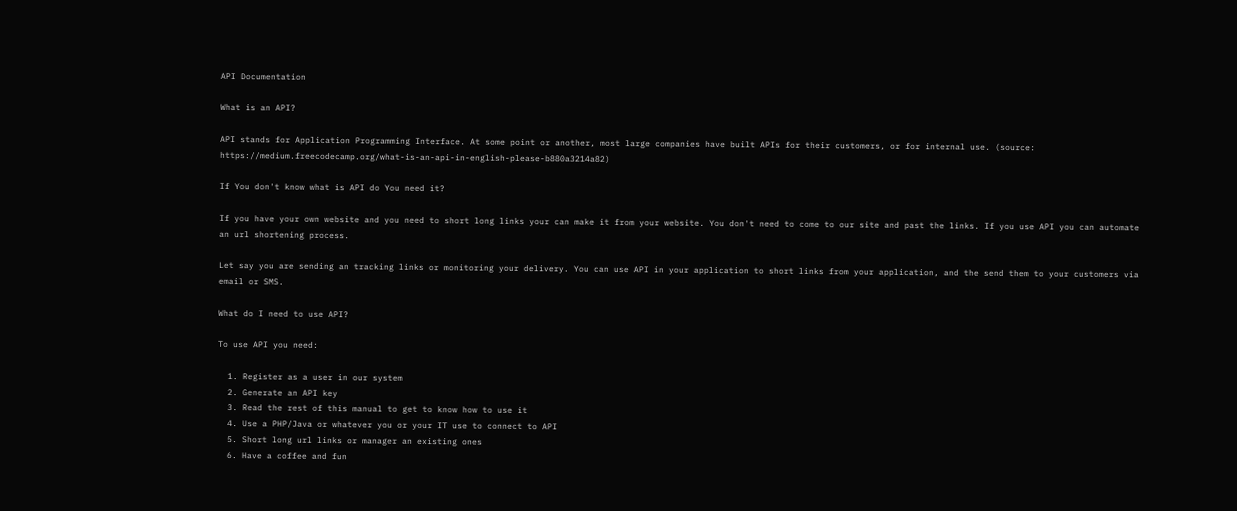API Documentation

What is an API?

API stands for Application Programming Interface. At some point or another, most large companies have built APIs for their customers, or for internal use. (source: https://medium.freecodecamp.org/what-is-an-api-in-english-please-b880a3214a82)

If You don't know what is API do You need it?

If you have your own website and you need to short long links your can make it from your website. You don't need to come to our site and past the links. If you use API you can automate an url shortening process.

Let say you are sending an tracking links or monitoring your delivery. You can use API in your application to short links from your application, and the send them to your customers via email or SMS.

What do I need to use API?

To use API you need:

  1. Register as a user in our system
  2. Generate an API key
  3. Read the rest of this manual to get to know how to use it
  4. Use a PHP/Java or whatever you or your IT use to connect to API
  5. Short long url links or manager an existing ones
  6. Have a coffee and fun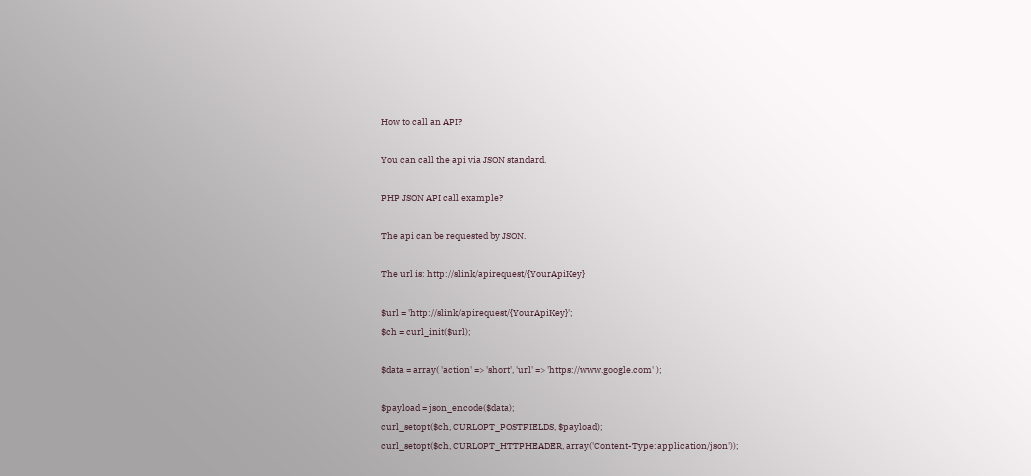How to call an API?

You can call the api via JSON standard.

PHP JSON API call example?

The api can be requested by JSON.

The url is: http://slink/apirequest/{YourApiKey}

$url = 'http://slink/apirequest/{YourApiKey}';
$ch = curl_init($url);

$data = array( 'action' => 'short', 'url' => 'https://www.google.com' );

$payload = json_encode($data);
curl_setopt($ch, CURLOPT_POSTFIELDS, $payload);
curl_setopt($ch, CURLOPT_HTTPHEADER, array('Content-Type:application/json'));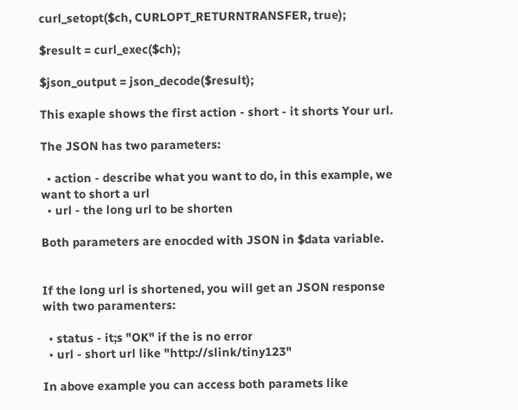curl_setopt($ch, CURLOPT_RETURNTRANSFER, true);

$result = curl_exec($ch);

$json_output = json_decode($result);

This exaple shows the first action - short - it shorts Your url.

The JSON has two parameters:

  • action - describe what you want to do, in this example, we want to short a url
  • url - the long url to be shorten

Both parameters are enocded with JSON in $data variable.


If the long url is shortened, you will get an JSON response with two paramenters:

  • status - it;s "OK" if the is no error
  • url - short url like "http://slink/tiny123"

In above example you can access both paramets like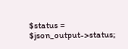$status = $json_output->status;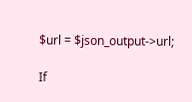$url = $json_output->url;

If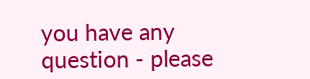you have any question - please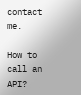contact me.

How to call an API?